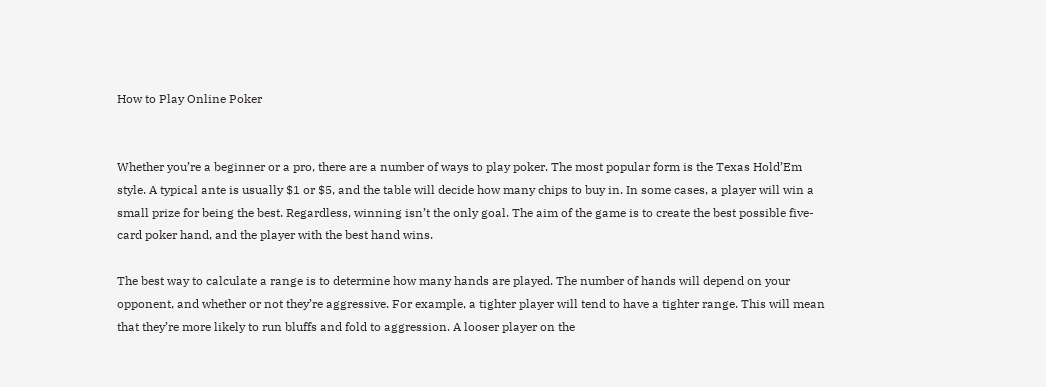How to Play Online Poker


Whether you’re a beginner or a pro, there are a number of ways to play poker. The most popular form is the Texas Hold’Em style. A typical ante is usually $1 or $5, and the table will decide how many chips to buy in. In some cases, a player will win a small prize for being the best. Regardless, winning isn’t the only goal. The aim of the game is to create the best possible five-card poker hand, and the player with the best hand wins.

The best way to calculate a range is to determine how many hands are played. The number of hands will depend on your opponent, and whether or not they’re aggressive. For example, a tighter player will tend to have a tighter range. This will mean that they’re more likely to run bluffs and fold to aggression. A looser player on the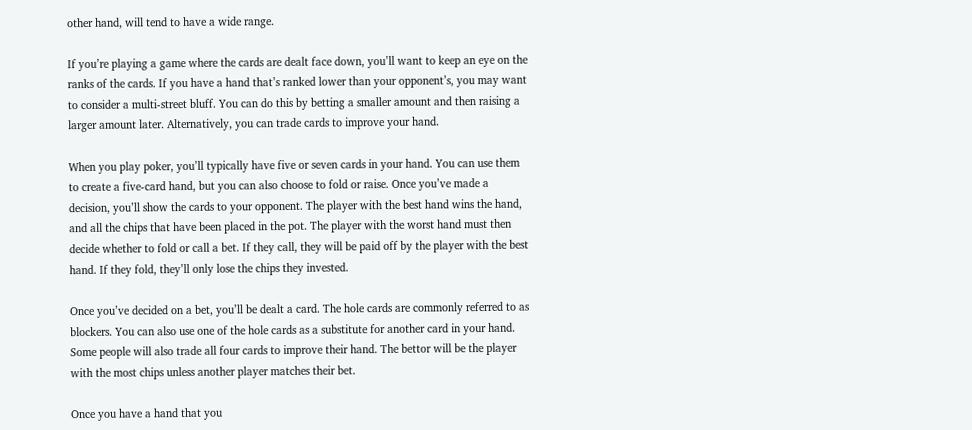other hand, will tend to have a wide range.

If you’re playing a game where the cards are dealt face down, you’ll want to keep an eye on the ranks of the cards. If you have a hand that’s ranked lower than your opponent’s, you may want to consider a multi-street bluff. You can do this by betting a smaller amount and then raising a larger amount later. Alternatively, you can trade cards to improve your hand.

When you play poker, you’ll typically have five or seven cards in your hand. You can use them to create a five-card hand, but you can also choose to fold or raise. Once you’ve made a decision, you’ll show the cards to your opponent. The player with the best hand wins the hand, and all the chips that have been placed in the pot. The player with the worst hand must then decide whether to fold or call a bet. If they call, they will be paid off by the player with the best hand. If they fold, they’ll only lose the chips they invested.

Once you’ve decided on a bet, you’ll be dealt a card. The hole cards are commonly referred to as blockers. You can also use one of the hole cards as a substitute for another card in your hand. Some people will also trade all four cards to improve their hand. The bettor will be the player with the most chips unless another player matches their bet.

Once you have a hand that you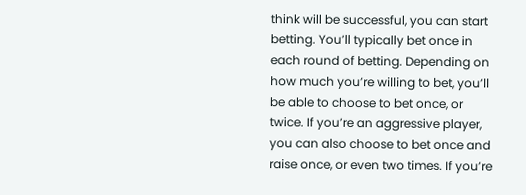think will be successful, you can start betting. You’ll typically bet once in each round of betting. Depending on how much you’re willing to bet, you’ll be able to choose to bet once, or twice. If you’re an aggressive player, you can also choose to bet once and raise once, or even two times. If you’re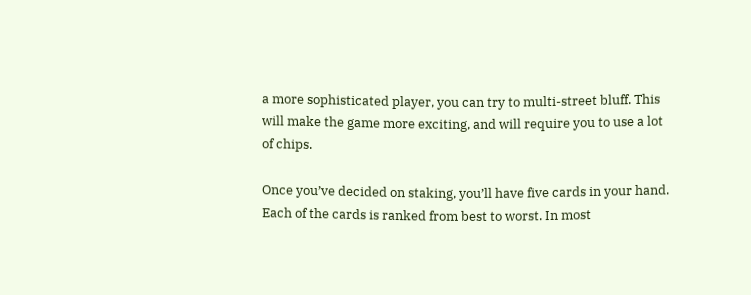a more sophisticated player, you can try to multi-street bluff. This will make the game more exciting, and will require you to use a lot of chips.

Once you’ve decided on staking, you’ll have five cards in your hand. Each of the cards is ranked from best to worst. In most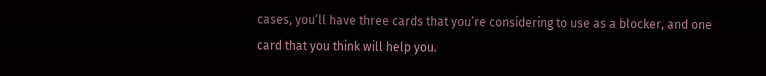cases, you’ll have three cards that you’re considering to use as a blocker, and one card that you think will help you.